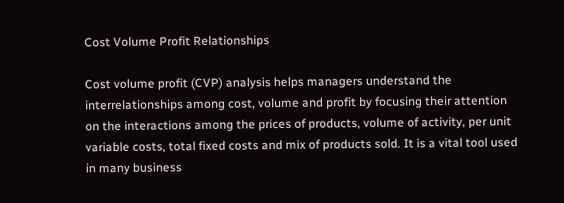Cost Volume Profit Relationships

Cost volume profit (CVP) analysis helps managers understand the interrelationships among cost, volume and profit by focusing their attention on the interactions among the prices of products, volume of activity, per unit variable costs, total fixed costs and mix of products sold. It is a vital tool used in many business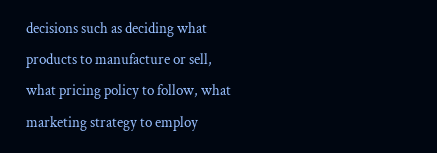decisions such as deciding what products to manufacture or sell, what pricing policy to follow, what marketing strategy to employ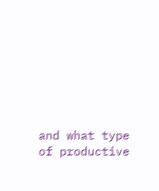and what type of productive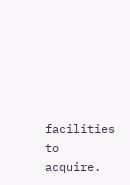facilities to acquire.